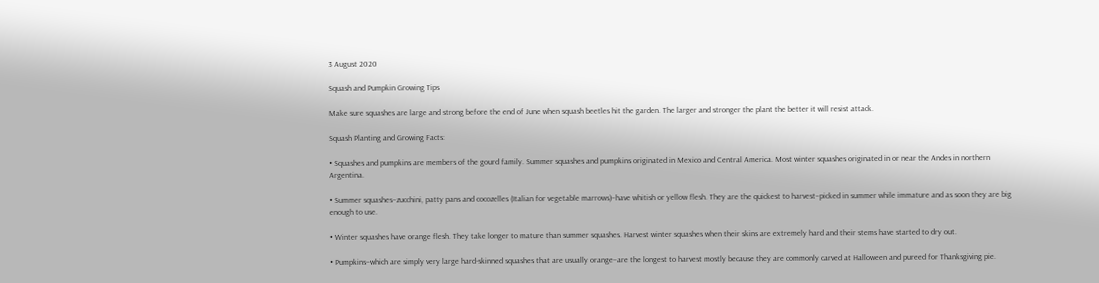3 August 2020

Squash and Pumpkin Growing Tips

Make sure squashes are large and strong before the end of June when squash beetles hit the garden. The larger and stronger the plant the better it will resist attack.

Squash Planting and Growing Facts:

• Squashes and pumpkins are members of the gourd family. Summer squashes and pumpkins originated in Mexico and Central America. Most winter squashes originated in or near the Andes in northern Argentina.

• Summer squashes–zucchini, patty pans and cocozelles (Italian for vegetable marrows)–have whitish or yellow flesh. They are the quickest to harvest–picked in summer while immature and as soon they are big enough to use.

• Winter squashes have orange flesh. They take longer to mature than summer squashes. Harvest winter squashes when their skins are extremely hard and their stems have started to dry out.

• Pumpkins–which are simply very large hard-skinned squashes that are usually orange–are the longest to harvest mostly because they are commonly carved at Halloween and pureed for Thanksgiving pie.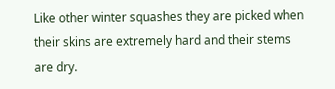Like other winter squashes they are picked when their skins are extremely hard and their stems are dry.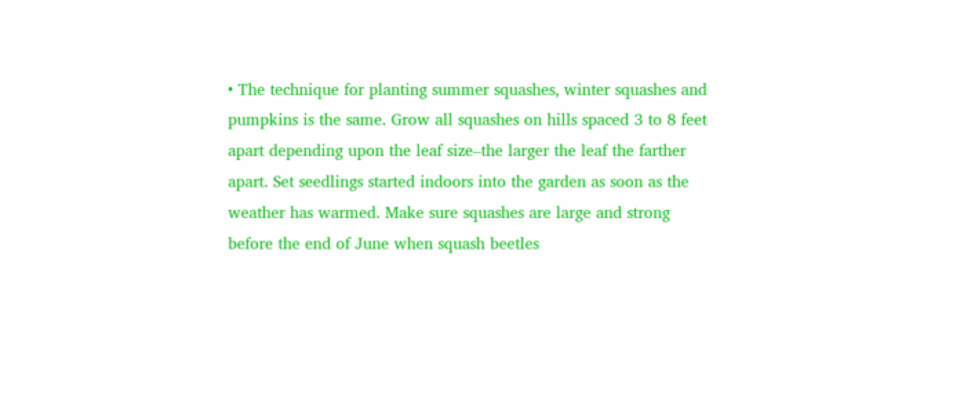• The technique for planting summer squashes, winter squashes and pumpkins is the same. Grow all squashes on hills spaced 3 to 8 feet apart depending upon the leaf size–the larger the leaf the farther apart. Set seedlings started indoors into the garden as soon as the weather has warmed. Make sure squashes are large and strong before the end of June when squash beetles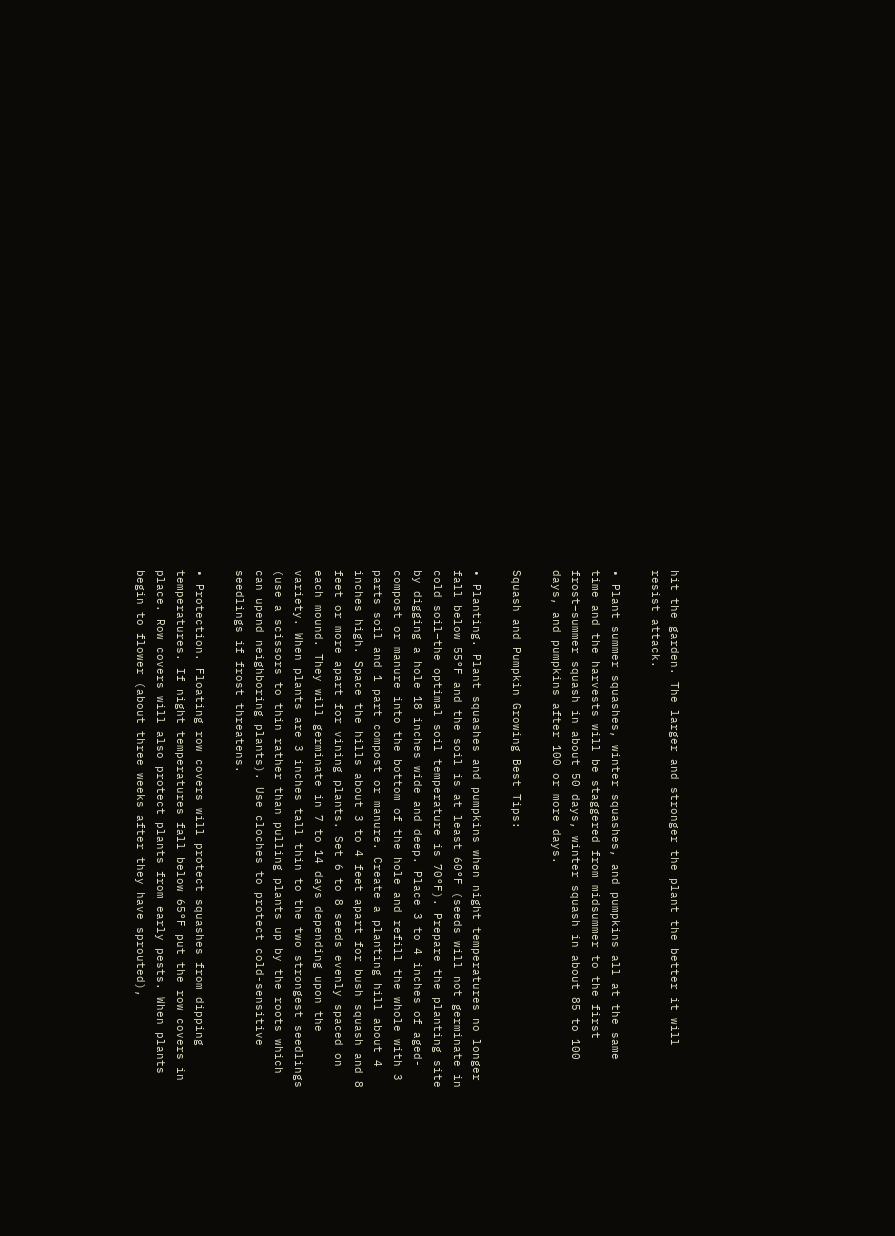hit the garden. The larger and stronger the plant the better it will resist attack.

• Plant summer squashes, winter squashes, and pumpkins all at the same time and the harvests will be staggered from midsummer to the first frost–summer squash in about 50 days, winter squash in about 85 to 100 days, and pumpkins after 100 or more days.

Squash and Pumpkin Growing Best Tips:

• Planting. Plant squashes and pumpkins when night temperatures no longer fall below 55°F and the soil is at least 60°F (seeds will not germinate in cold soil–the optimal soil temperature is 70°F). Prepare the planting site by digging a hole 18 inches wide and deep. Place 3 to 4 inches of aged-compost or manure into the bottom of the hole and refill the whole with 3 parts soil and 1 part compost or manure. Create a planting hill about 4 inches high. Space the hills about 3 to 4 feet apart for bush squash and 8 feet or more apart for vining plants. Set 6 to 8 seeds evenly spaced on each mound. They will germinate in 7 to 14 days depending upon the variety. When plants are 3 inches tall thin to the two strongest seedlings (use a scissors to thin rather than pulling plants up by the roots which can upend neighboring plants). Use cloches to protect cold-sensitive seedlings if frost threatens.

• Protection. Floating row covers will protect squashes from dipping temperatures. If night temperatures fall below 65°F put the row covers in place. Row covers will also protect plants from early pests. When plants begin to flower (about three weeks after they have sprouted),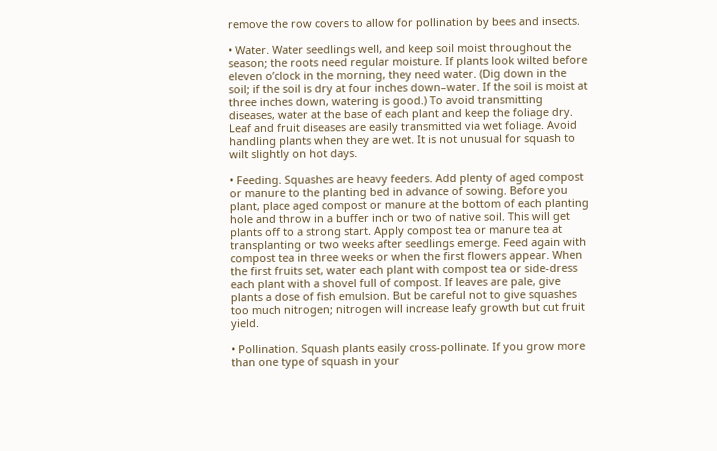remove the row covers to allow for pollination by bees and insects.

• Water. Water seedlings well, and keep soil moist throughout the season; the roots need regular moisture. If plants look wilted before eleven o’clock in the morning, they need water. (Dig down in the soil; if the soil is dry at four inches down–water. If the soil is moist at three inches down, watering is good.) To avoid transmitting diseases, water at the base of each plant and keep the foliage dry. Leaf and fruit diseases are easily transmitted via wet foliage. Avoid handling plants when they are wet. It is not unusual for squash to wilt slightly on hot days.

• Feeding. Squashes are heavy feeders. Add plenty of aged compost or manure to the planting bed in advance of sowing. Before you plant, place aged compost or manure at the bottom of each planting hole and throw in a buffer inch or two of native soil. This will get plants off to a strong start. Apply compost tea or manure tea at transplanting or two weeks after seedlings emerge. Feed again with compost tea in three weeks or when the first flowers appear. When the first fruits set, water each plant with compost tea or side-dress each plant with a shovel full of compost. If leaves are pale, give plants a dose of fish emulsion. But be careful not to give squashes too much nitrogen; nitrogen will increase leafy growth but cut fruit yield.

• Pollination. Squash plants easily cross-pollinate. If you grow more than one type of squash in your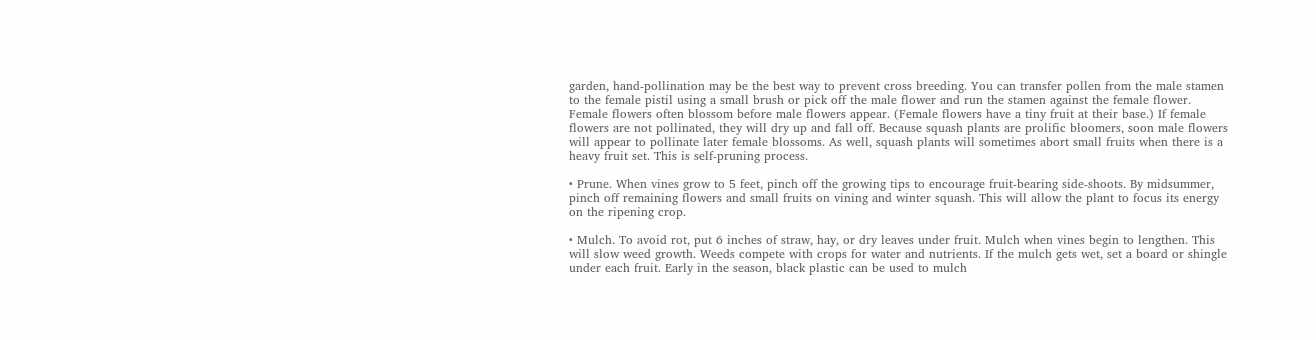garden, hand-pollination may be the best way to prevent cross breeding. You can transfer pollen from the male stamen to the female pistil using a small brush or pick off the male flower and run the stamen against the female flower. Female flowers often blossom before male flowers appear. (Female flowers have a tiny fruit at their base.) If female flowers are not pollinated, they will dry up and fall off. Because squash plants are prolific bloomers, soon male flowers will appear to pollinate later female blossoms. As well, squash plants will sometimes abort small fruits when there is a heavy fruit set. This is self-pruning process.

• Prune. When vines grow to 5 feet, pinch off the growing tips to encourage fruit-bearing side-shoots. By midsummer, pinch off remaining flowers and small fruits on vining and winter squash. This will allow the plant to focus its energy on the ripening crop.

• Mulch. To avoid rot, put 6 inches of straw, hay, or dry leaves under fruit. Mulch when vines begin to lengthen. This will slow weed growth. Weeds compete with crops for water and nutrients. If the mulch gets wet, set a board or shingle under each fruit. Early in the season, black plastic can be used to mulch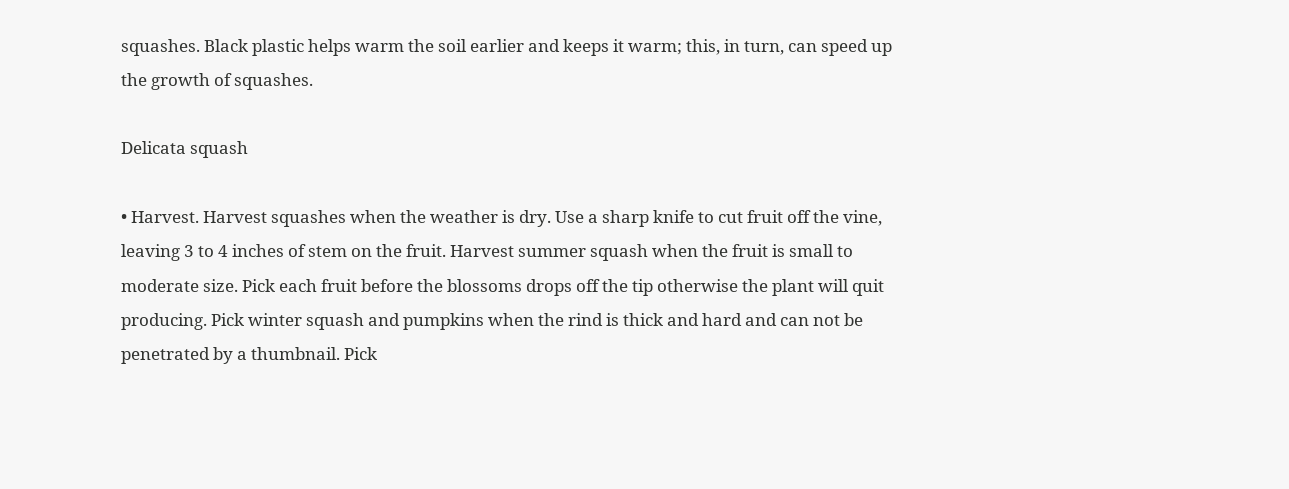squashes. Black plastic helps warm the soil earlier and keeps it warm; this, in turn, can speed up the growth of squashes.

Delicata squash

• Harvest. Harvest squashes when the weather is dry. Use a sharp knife to cut fruit off the vine, leaving 3 to 4 inches of stem on the fruit. Harvest summer squash when the fruit is small to moderate size. Pick each fruit before the blossoms drops off the tip otherwise the plant will quit producing. Pick winter squash and pumpkins when the rind is thick and hard and can not be penetrated by a thumbnail. Pick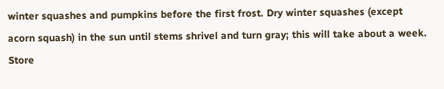winter squashes and pumpkins before the first frost. Dry winter squashes (except acorn squash) in the sun until stems shrivel and turn gray; this will take about a week. Store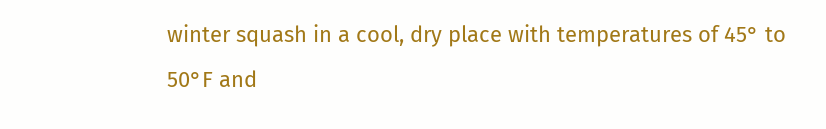winter squash in a cool, dry place with temperatures of 45° to 50°F and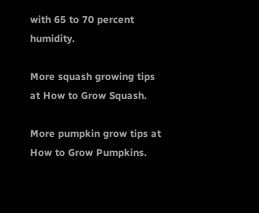with 65 to 70 percent humidity.

More squash growing tips at How to Grow Squash.

More pumpkin grow tips at How to Grow Pumpkins.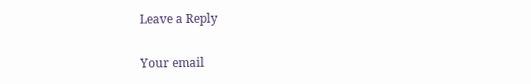Leave a Reply

Your email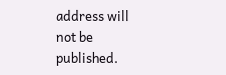address will not be published.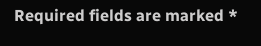Required fields are marked *